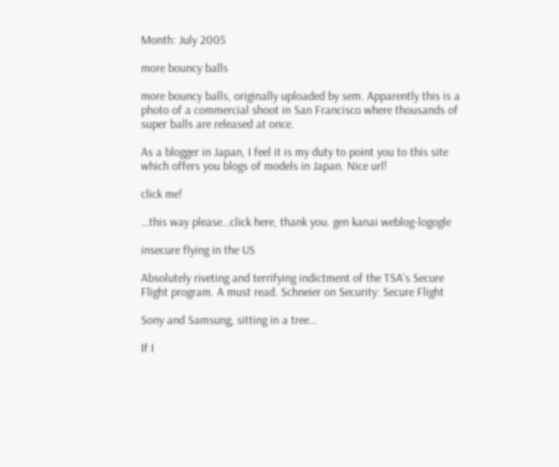Month: July 2005

more bouncy balls

more bouncy balls, originally uploaded by sem. Apparently this is a photo of a commercial shoot in San Francisco where thousands of super balls are released at once.

As a blogger in Japan, I feel it is my duty to point you to this site which offers you blogs of models in Japan. Nice url!

click me!

…this way please…click here, thank you. gen kanai weblog-logogle

insecure flying in the US

Absolutely riveting and terrifying indictment of the TSA’s Secure Flight program. A must read. Schneier on Security: Secure Flight

Sony and Samsung, sitting in a tree…

If I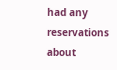had any reservations about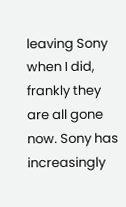leaving Sony when I did, frankly they are all gone now. Sony has increasingly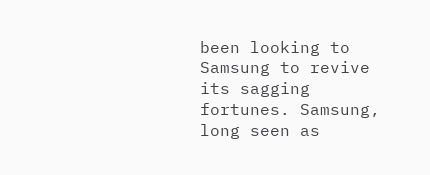been looking to Samsung to revive its sagging fortunes. Samsung, long seen as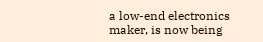a low-end electronics maker, is now being